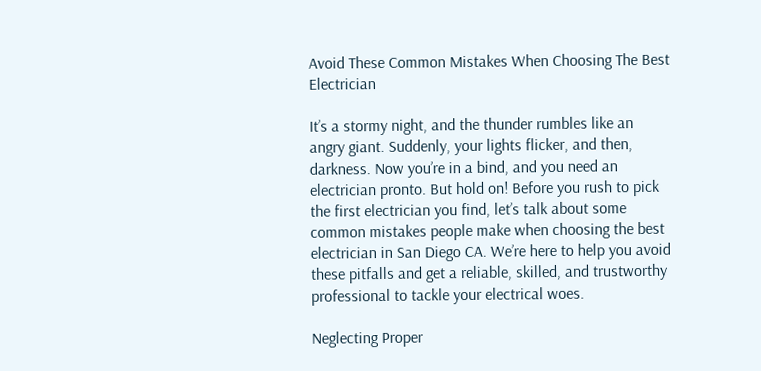Avoid These Common Mistakes When Choosing The Best Electrician

It’s a stormy night, and the thunder rumbles like an angry giant. Suddenly, your lights flicker, and then, darkness. Now you’re in a bind, and you need an electrician pronto. But hold on! Before you rush to pick the first electrician you find, let’s talk about some common mistakes people make when choosing the best electrician in San Diego CA. We’re here to help you avoid these pitfalls and get a reliable, skilled, and trustworthy professional to tackle your electrical woes.

Neglecting Proper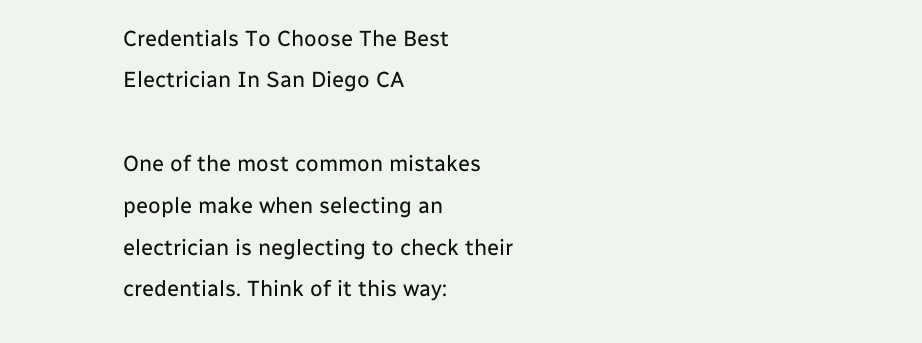Credentials To Choose The Best Electrician In San Diego CA

One of the most common mistakes people make when selecting an electrician is neglecting to check their credentials. Think of it this way: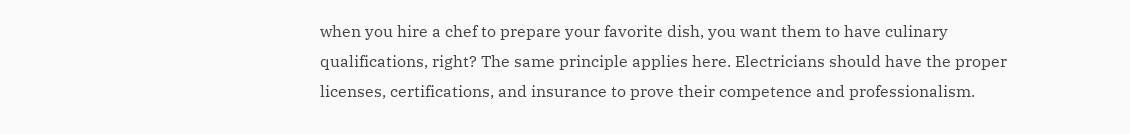when you hire a chef to prepare your favorite dish, you want them to have culinary qualifications, right? The same principle applies here. Electricians should have the proper licenses, certifications, and insurance to prove their competence and professionalism.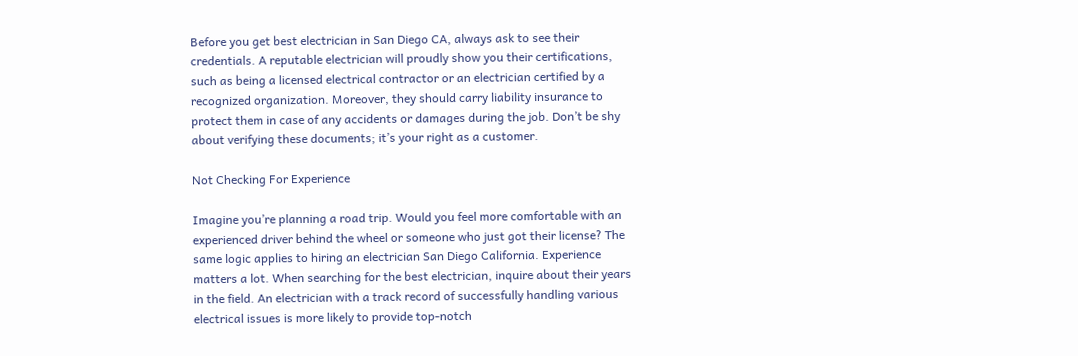Before you get best electrician in San Diego CA, always ask to see their credentials. A reputable electrician will proudly show you their certifications, such as being a licensed electrical contractor or an electrician certified by a recognized organization. Moreover, they should carry liability insurance to protect them in case of any accidents or damages during the job. Don’t be shy about verifying these documents; it’s your right as a customer.

Not Checking For Experience

Imagine you’re planning a road trip. Would you feel more comfortable with an experienced driver behind the wheel or someone who just got their license? The same logic applies to hiring an electrician San Diego California. Experience matters a lot. When searching for the best electrician, inquire about their years in the field. An electrician with a track record of successfully handling various electrical issues is more likely to provide top-notch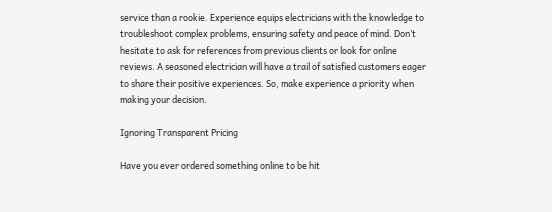service than a rookie. Experience equips electricians with the knowledge to troubleshoot complex problems, ensuring safety and peace of mind. Don’t hesitate to ask for references from previous clients or look for online reviews. A seasoned electrician will have a trail of satisfied customers eager to share their positive experiences. So, make experience a priority when making your decision.

Ignoring Transparent Pricing

Have you ever ordered something online to be hit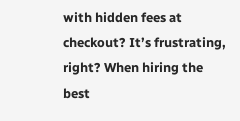with hidden fees at checkout? It’s frustrating, right? When hiring the best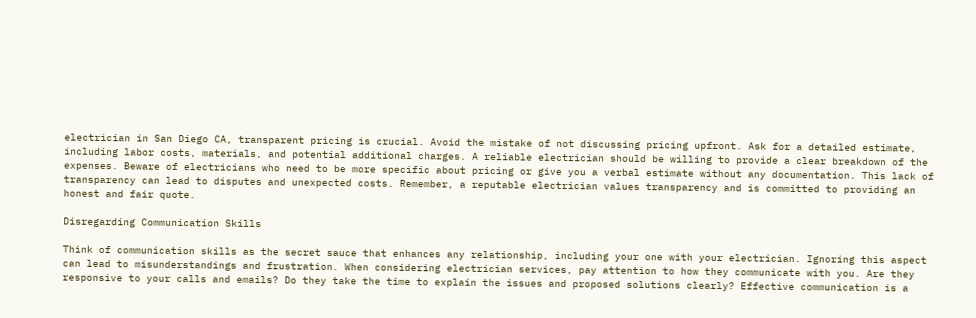electrician in San Diego CA, transparent pricing is crucial. Avoid the mistake of not discussing pricing upfront. Ask for a detailed estimate, including labor costs, materials, and potential additional charges. A reliable electrician should be willing to provide a clear breakdown of the expenses. Beware of electricians who need to be more specific about pricing or give you a verbal estimate without any documentation. This lack of transparency can lead to disputes and unexpected costs. Remember, a reputable electrician values transparency and is committed to providing an honest and fair quote.

Disregarding Communication Skills

Think of communication skills as the secret sauce that enhances any relationship, including your one with your electrician. Ignoring this aspect can lead to misunderstandings and frustration. When considering electrician services, pay attention to how they communicate with you. Are they responsive to your calls and emails? Do they take the time to explain the issues and proposed solutions clearly? Effective communication is a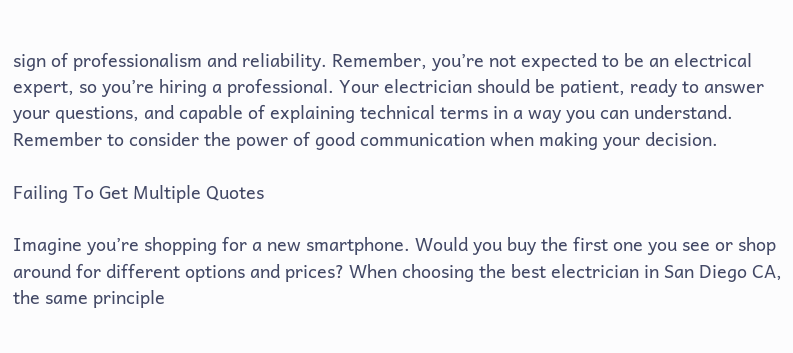sign of professionalism and reliability. Remember, you’re not expected to be an electrical expert, so you’re hiring a professional. Your electrician should be patient, ready to answer your questions, and capable of explaining technical terms in a way you can understand. Remember to consider the power of good communication when making your decision.

Failing To Get Multiple Quotes

Imagine you’re shopping for a new smartphone. Would you buy the first one you see or shop around for different options and prices? When choosing the best electrician in San Diego CA, the same principle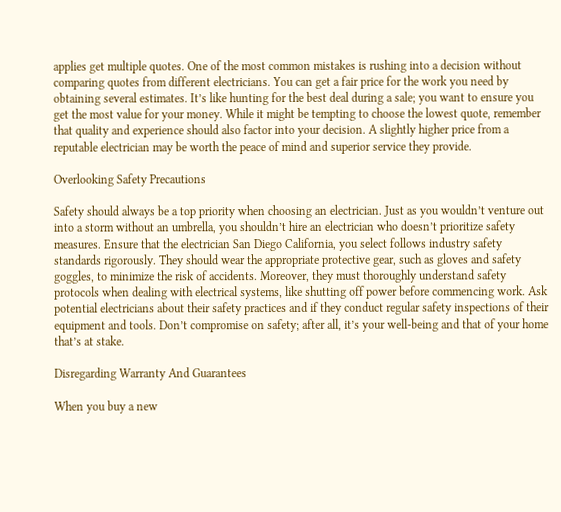applies get multiple quotes. One of the most common mistakes is rushing into a decision without comparing quotes from different electricians. You can get a fair price for the work you need by obtaining several estimates. It’s like hunting for the best deal during a sale; you want to ensure you get the most value for your money. While it might be tempting to choose the lowest quote, remember that quality and experience should also factor into your decision. A slightly higher price from a reputable electrician may be worth the peace of mind and superior service they provide.

Overlooking Safety Precautions

Safety should always be a top priority when choosing an electrician. Just as you wouldn’t venture out into a storm without an umbrella, you shouldn’t hire an electrician who doesn’t prioritize safety measures. Ensure that the electrician San Diego California, you select follows industry safety standards rigorously. They should wear the appropriate protective gear, such as gloves and safety goggles, to minimize the risk of accidents. Moreover, they must thoroughly understand safety protocols when dealing with electrical systems, like shutting off power before commencing work. Ask potential electricians about their safety practices and if they conduct regular safety inspections of their equipment and tools. Don’t compromise on safety; after all, it’s your well-being and that of your home that’s at stake.

Disregarding Warranty And Guarantees

When you buy a new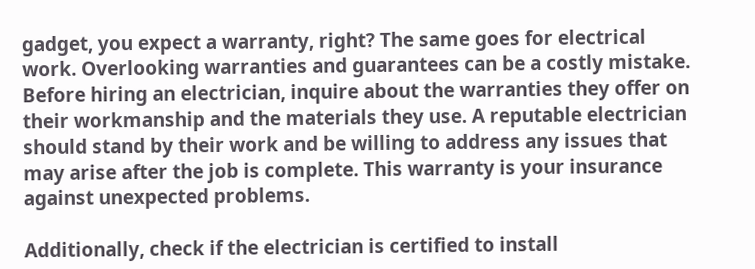gadget, you expect a warranty, right? The same goes for electrical work. Overlooking warranties and guarantees can be a costly mistake. Before hiring an electrician, inquire about the warranties they offer on their workmanship and the materials they use. A reputable electrician should stand by their work and be willing to address any issues that may arise after the job is complete. This warranty is your insurance against unexpected problems.

Additionally, check if the electrician is certified to install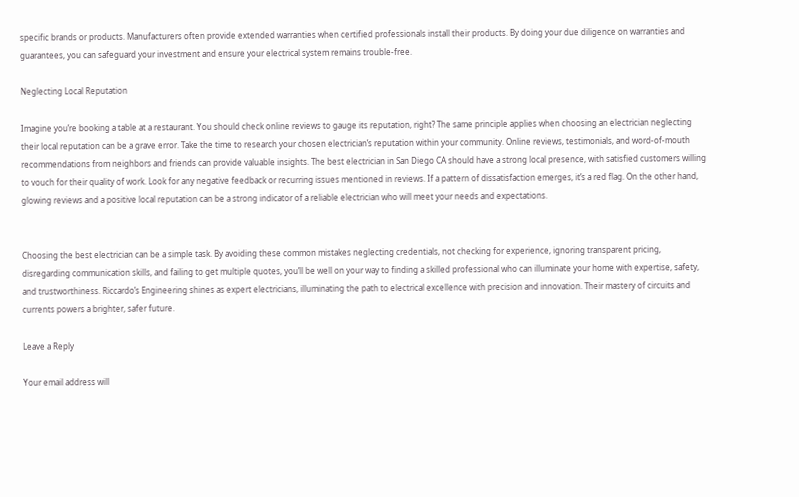specific brands or products. Manufacturers often provide extended warranties when certified professionals install their products. By doing your due diligence on warranties and guarantees, you can safeguard your investment and ensure your electrical system remains trouble-free.

Neglecting Local Reputation

Imagine you’re booking a table at a restaurant. You should check online reviews to gauge its reputation, right? The same principle applies when choosing an electrician neglecting their local reputation can be a grave error. Take the time to research your chosen electrician’s reputation within your community. Online reviews, testimonials, and word-of-mouth recommendations from neighbors and friends can provide valuable insights. The best electrician in San Diego CA should have a strong local presence, with satisfied customers willing to vouch for their quality of work. Look for any negative feedback or recurring issues mentioned in reviews. If a pattern of dissatisfaction emerges, it’s a red flag. On the other hand, glowing reviews and a positive local reputation can be a strong indicator of a reliable electrician who will meet your needs and expectations.


Choosing the best electrician can be a simple task. By avoiding these common mistakes neglecting credentials, not checking for experience, ignoring transparent pricing, disregarding communication skills, and failing to get multiple quotes, you’ll be well on your way to finding a skilled professional who can illuminate your home with expertise, safety, and trustworthiness. Riccardo’s Engineering shines as expert electricians, illuminating the path to electrical excellence with precision and innovation. Their mastery of circuits and currents powers a brighter, safer future.

Leave a Reply

Your email address will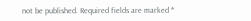not be published. Required fields are marked *